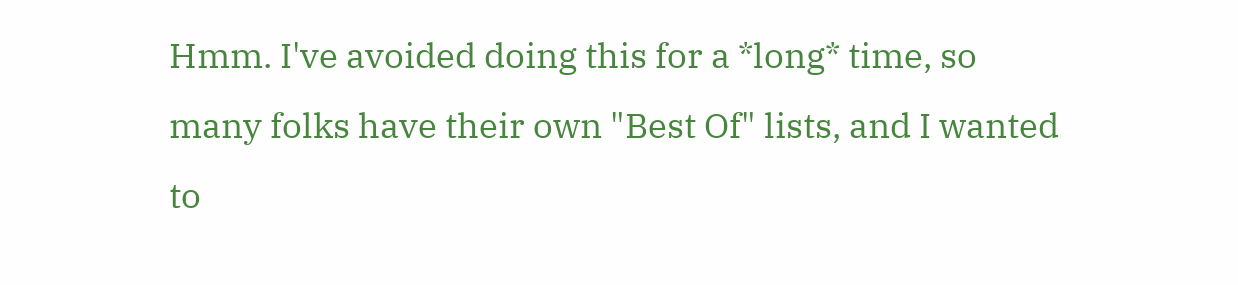Hmm. I've avoided doing this for a *long* time, so many folks have their own "Best Of" lists, and I wanted to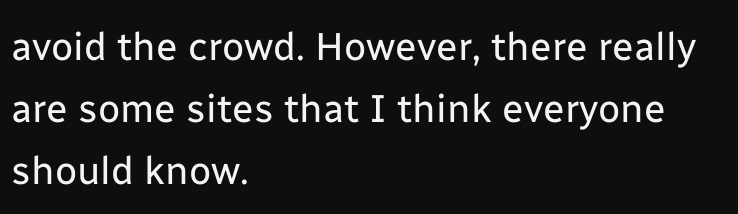avoid the crowd. However, there really are some sites that I think everyone should know.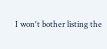I won't bother listing the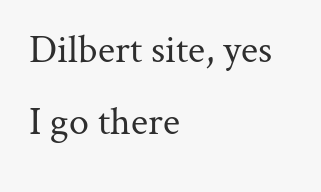Dilbert site, yes I go there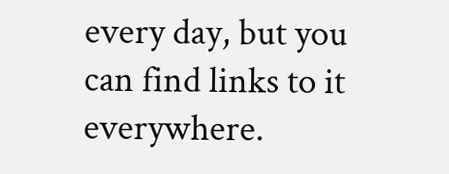every day, but you can find links to it everywhere.